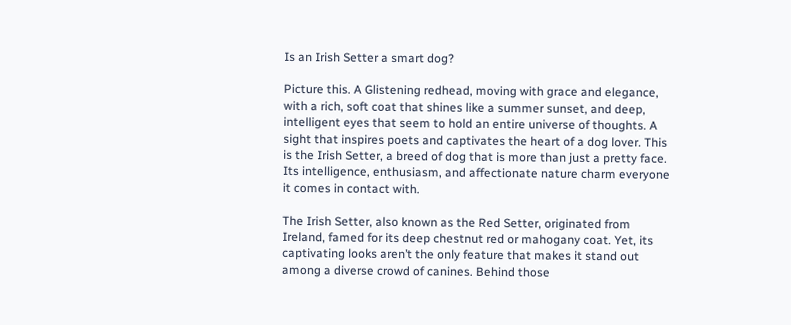Is an Irish Setter a smart dog?

Picture this. A Glistening redhead, moving with grace and elegance, with a rich, soft coat that shines like a summer sunset, and deep, intelligent eyes that seem to hold an entire universe of thoughts. A sight that inspires poets and captivates the heart of a dog lover. This is the Irish Setter, a breed of dog that is more than just a pretty face. Its intelligence, enthusiasm, and affectionate nature charm everyone it comes in contact with.

The Irish Setter, also known as the Red Setter, originated from Ireland, famed for its deep chestnut red or mahogany coat. Yet, its captivating looks aren’t the only feature that makes it stand out among a diverse crowd of canines. Behind those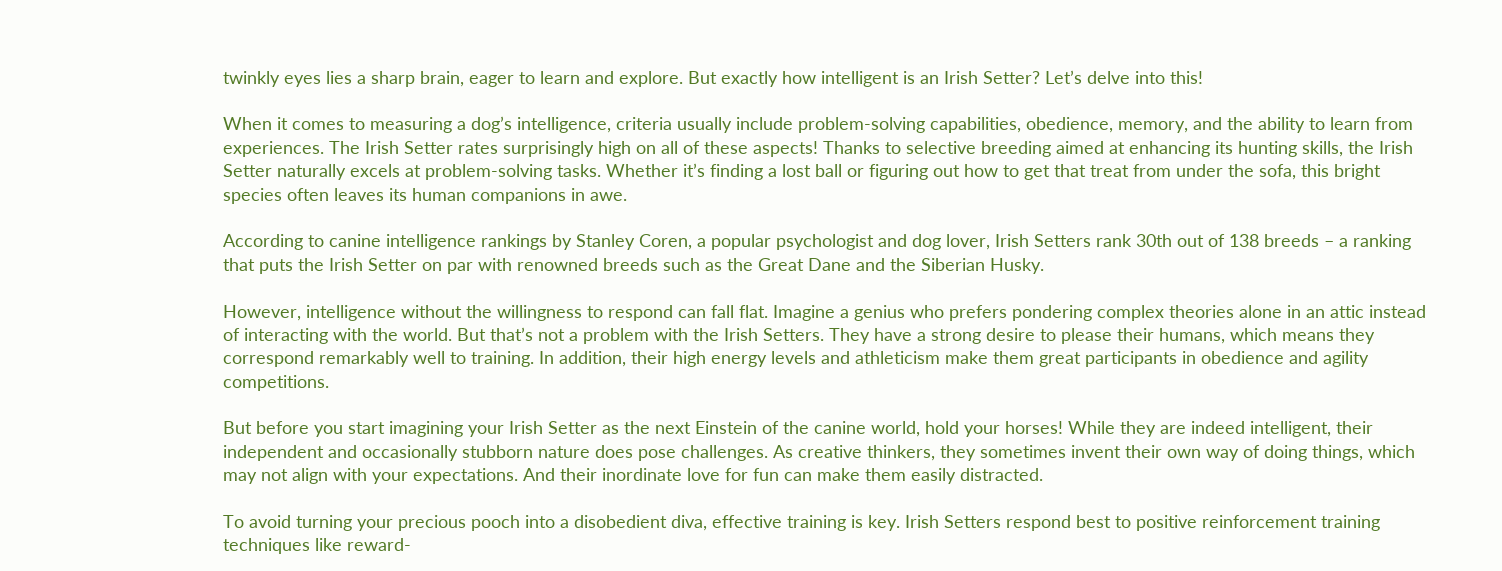twinkly eyes lies a sharp brain, eager to learn and explore. But exactly how intelligent is an Irish Setter? Let’s delve into this!

When it comes to measuring a dog’s intelligence, criteria usually include problem-solving capabilities, obedience, memory, and the ability to learn from experiences. The Irish Setter rates surprisingly high on all of these aspects! Thanks to selective breeding aimed at enhancing its hunting skills, the Irish Setter naturally excels at problem-solving tasks. Whether it’s finding a lost ball or figuring out how to get that treat from under the sofa, this bright species often leaves its human companions in awe.

According to canine intelligence rankings by Stanley Coren, a popular psychologist and dog lover, Irish Setters rank 30th out of 138 breeds – a ranking that puts the Irish Setter on par with renowned breeds such as the Great Dane and the Siberian Husky.

However, intelligence without the willingness to respond can fall flat. Imagine a genius who prefers pondering complex theories alone in an attic instead of interacting with the world. But that’s not a problem with the Irish Setters. They have a strong desire to please their humans, which means they correspond remarkably well to training. In addition, their high energy levels and athleticism make them great participants in obedience and agility competitions.

But before you start imagining your Irish Setter as the next Einstein of the canine world, hold your horses! While they are indeed intelligent, their independent and occasionally stubborn nature does pose challenges. As creative thinkers, they sometimes invent their own way of doing things, which may not align with your expectations. And their inordinate love for fun can make them easily distracted.

To avoid turning your precious pooch into a disobedient diva, effective training is key. Irish Setters respond best to positive reinforcement training techniques like reward-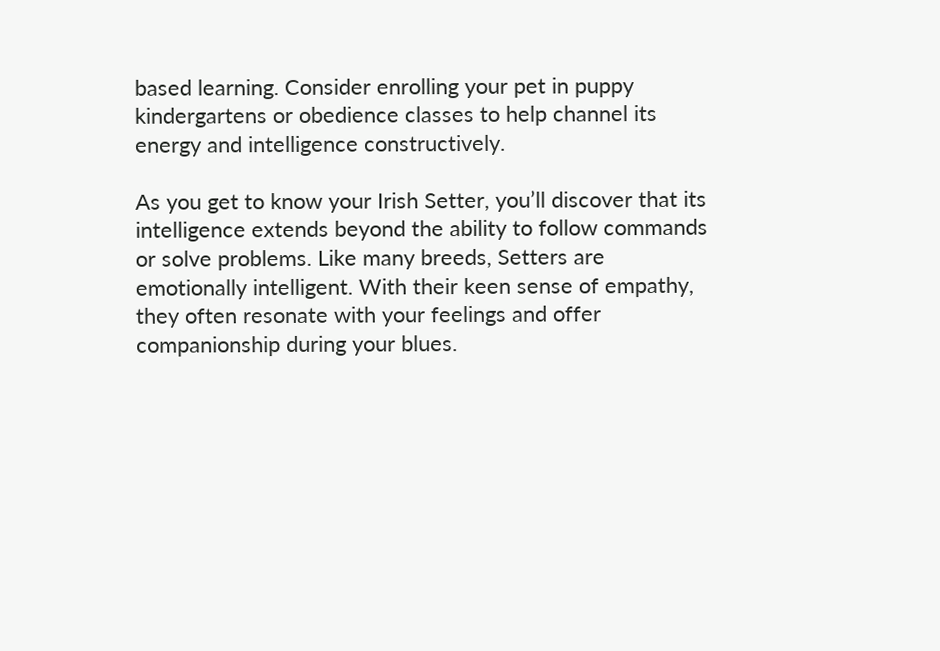based learning. Consider enrolling your pet in puppy kindergartens or obedience classes to help channel its energy and intelligence constructively.

As you get to know your Irish Setter, you’ll discover that its intelligence extends beyond the ability to follow commands or solve problems. Like many breeds, Setters are emotionally intelligent. With their keen sense of empathy, they often resonate with your feelings and offer companionship during your blues.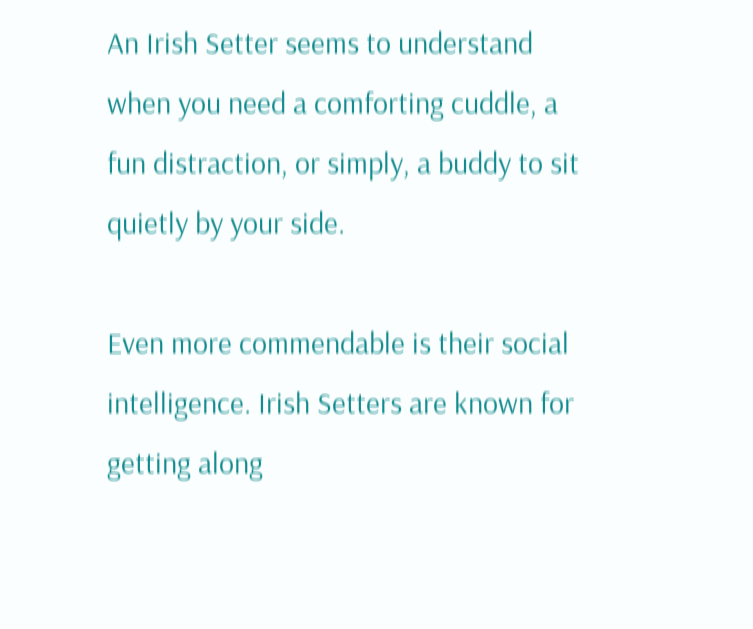An Irish Setter seems to understand when you need a comforting cuddle, a fun distraction, or simply, a buddy to sit quietly by your side.

Even more commendable is their social intelligence. Irish Setters are known for getting along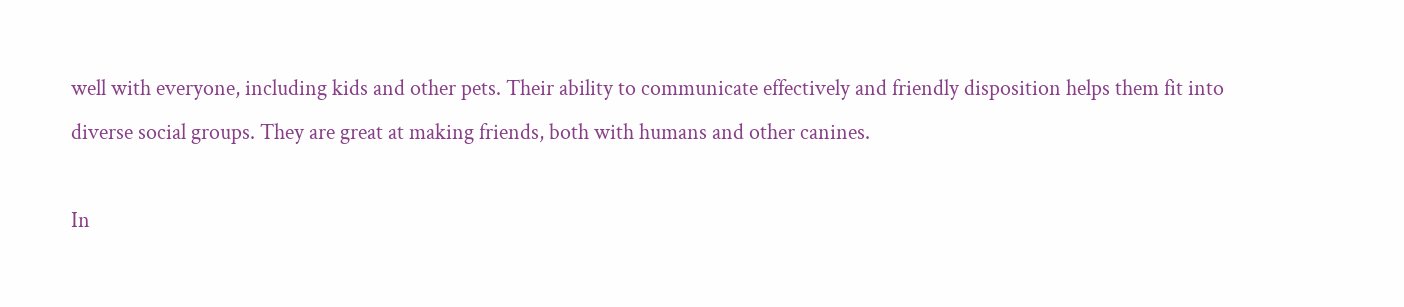well with everyone, including kids and other pets. Their ability to communicate effectively and friendly disposition helps them fit into diverse social groups. They are great at making friends, both with humans and other canines.

In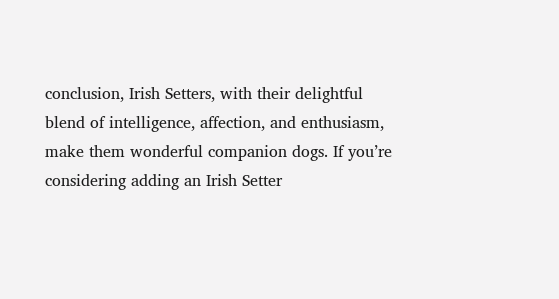conclusion, Irish Setters, with their delightful blend of intelligence, affection, and enthusiasm, make them wonderful companion dogs. If you’re considering adding an Irish Setter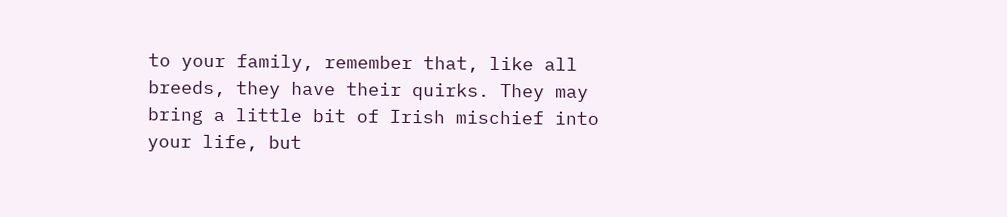to your family, remember that, like all breeds, they have their quirks. They may bring a little bit of Irish mischief into your life, but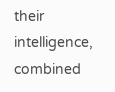their intelligence, combined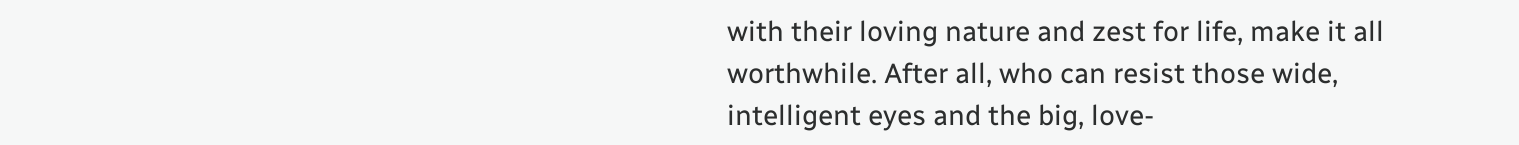with their loving nature and zest for life, make it all worthwhile. After all, who can resist those wide, intelligent eyes and the big, love-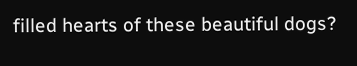filled hearts of these beautiful dogs?